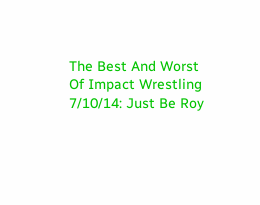The Best And Worst Of Impact Wrestling 7/10/14: Just Be Roy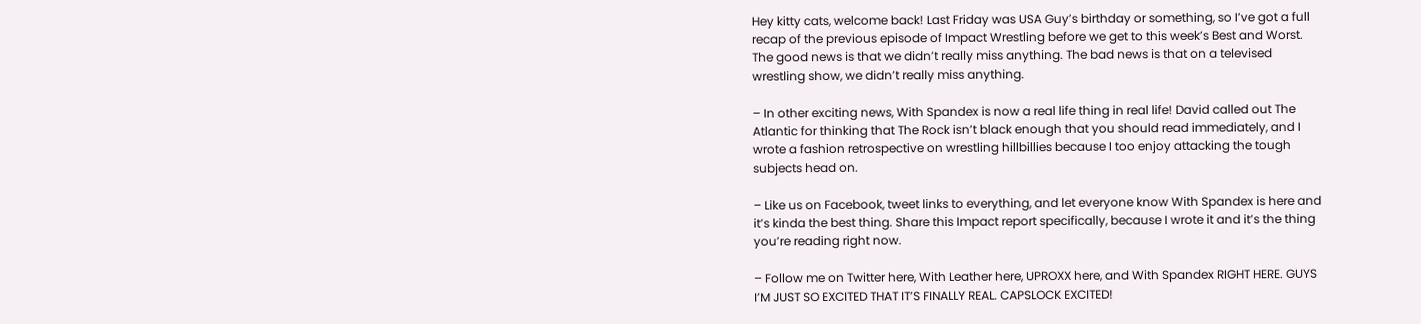Hey kitty cats, welcome back! Last Friday was USA Guy’s birthday or something, so I’ve got a full recap of the previous episode of Impact Wrestling before we get to this week’s Best and Worst. The good news is that we didn’t really miss anything. The bad news is that on a televised wrestling show, we didn’t really miss anything.

– In other exciting news, With Spandex is now a real life thing in real life! David called out The Atlantic for thinking that The Rock isn’t black enough that you should read immediately, and I wrote a fashion retrospective on wrestling hillbillies because I too enjoy attacking the tough subjects head on.

– Like us on Facebook, tweet links to everything, and let everyone know With Spandex is here and it’s kinda the best thing. Share this Impact report specifically, because I wrote it and it’s the thing you’re reading right now.

– Follow me on Twitter here, With Leather here, UPROXX here, and With Spandex RIGHT HERE. GUYS I’M JUST SO EXCITED THAT IT’S FINALLY REAL. CAPSLOCK EXCITED!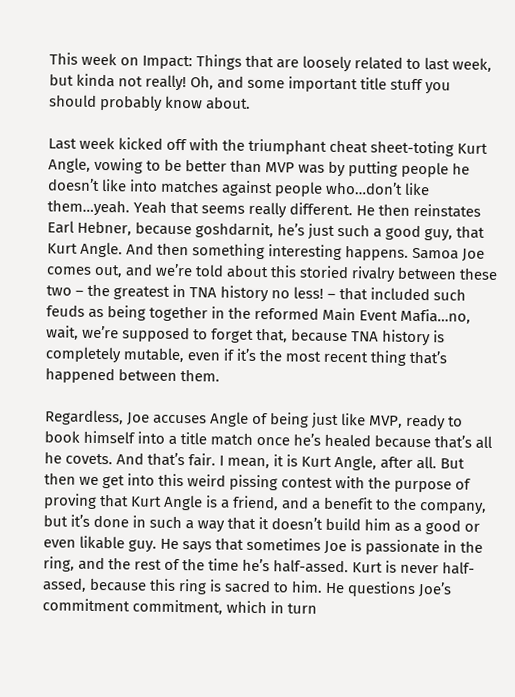This week on Impact: Things that are loosely related to last week, but kinda not really! Oh, and some important title stuff you should probably know about.

Last week kicked off with the triumphant cheat sheet-toting Kurt Angle, vowing to be better than MVP was by putting people he doesn’t like into matches against people who…don’t like them…yeah. Yeah that seems really different. He then reinstates Earl Hebner, because goshdarnit, he’s just such a good guy, that Kurt Angle. And then something interesting happens. Samoa Joe comes out, and we’re told about this storied rivalry between these two – the greatest in TNA history no less! – that included such feuds as being together in the reformed Main Event Mafia…no, wait, we’re supposed to forget that, because TNA history is completely mutable, even if it’s the most recent thing that’s happened between them.

Regardless, Joe accuses Angle of being just like MVP, ready to book himself into a title match once he’s healed because that’s all he covets. And that’s fair. I mean, it is Kurt Angle, after all. But then we get into this weird pissing contest with the purpose of proving that Kurt Angle is a friend, and a benefit to the company, but it’s done in such a way that it doesn’t build him as a good or even likable guy. He says that sometimes Joe is passionate in the ring, and the rest of the time he’s half-assed. Kurt is never half-assed, because this ring is sacred to him. He questions Joe’s commitment commitment, which in turn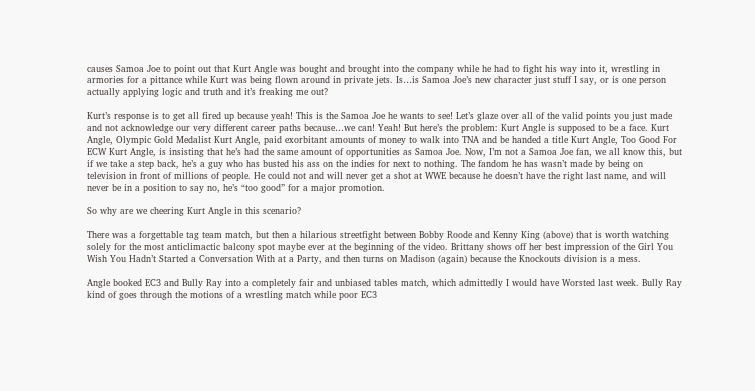causes Samoa Joe to point out that Kurt Angle was bought and brought into the company while he had to fight his way into it, wrestling in armories for a pittance while Kurt was being flown around in private jets. Is…is Samoa Joe’s new character just stuff I say, or is one person actually applying logic and truth and it’s freaking me out?

Kurt’s response is to get all fired up because yeah! This is the Samoa Joe he wants to see! Let’s glaze over all of the valid points you just made and not acknowledge our very different career paths because…we can! Yeah! But here’s the problem: Kurt Angle is supposed to be a face. Kurt Angle, Olympic Gold Medalist Kurt Angle, paid exorbitant amounts of money to walk into TNA and be handed a title Kurt Angle, Too Good For ECW Kurt Angle, is insisting that he’s had the same amount of opportunities as Samoa Joe. Now, I’m not a Samoa Joe fan, we all know this, but if we take a step back, he’s a guy who has busted his ass on the indies for next to nothing. The fandom he has wasn’t made by being on television in front of millions of people. He could not and will never get a shot at WWE because he doesn’t have the right last name, and will never be in a position to say no, he’s “too good” for a major promotion.

So why are we cheering Kurt Angle in this scenario?

There was a forgettable tag team match, but then a hilarious streetfight between Bobby Roode and Kenny King (above) that is worth watching solely for the most anticlimactic balcony spot maybe ever at the beginning of the video. Brittany shows off her best impression of the Girl You Wish You Hadn’t Started a Conversation With at a Party, and then turns on Madison (again) because the Knockouts division is a mess.

Angle booked EC3 and Bully Ray into a completely fair and unbiased tables match, which admittedly I would have Worsted last week. Bully Ray kind of goes through the motions of a wrestling match while poor EC3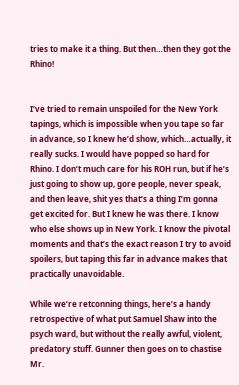tries to make it a thing. But then…then they got the Rhino!


I’ve tried to remain unspoiled for the New York tapings, which is impossible when you tape so far in advance, so I knew he’d show, which…actually, it really sucks. I would have popped so hard for Rhino. I don’t much care for his ROH run, but if he’s just going to show up, gore people, never speak, and then leave, shit yes that’s a thing I’m gonna get excited for. But I knew he was there. I know who else shows up in New York. I know the pivotal moments and that’s the exact reason I try to avoid spoilers, but taping this far in advance makes that practically unavoidable.

While we’re retconning things, here’s a handy retrospective of what put Samuel Shaw into the psych ward, but without the really awful, violent, predatory stuff. Gunner then goes on to chastise Mr.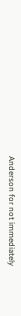Anderson for not immediately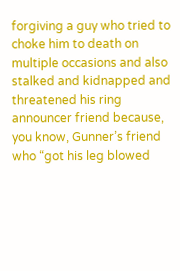forgiving a guy who tried to choke him to death on multiple occasions and also stalked and kidnapped and threatened his ring announcer friend because, you know, Gunner’s friend who “got his leg blowed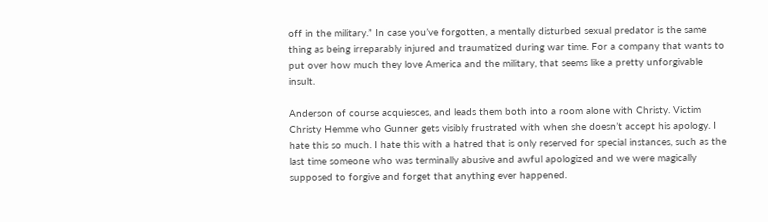off in the military.” In case you’ve forgotten, a mentally disturbed sexual predator is the same thing as being irreparably injured and traumatized during war time. For a company that wants to put over how much they love America and the military, that seems like a pretty unforgivable insult.

Anderson of course acquiesces, and leads them both into a room alone with Christy. Victim Christy Hemme who Gunner gets visibly frustrated with when she doesn’t accept his apology. I hate this so much. I hate this with a hatred that is only reserved for special instances, such as the last time someone who was terminally abusive and awful apologized and we were magically supposed to forgive and forget that anything ever happened.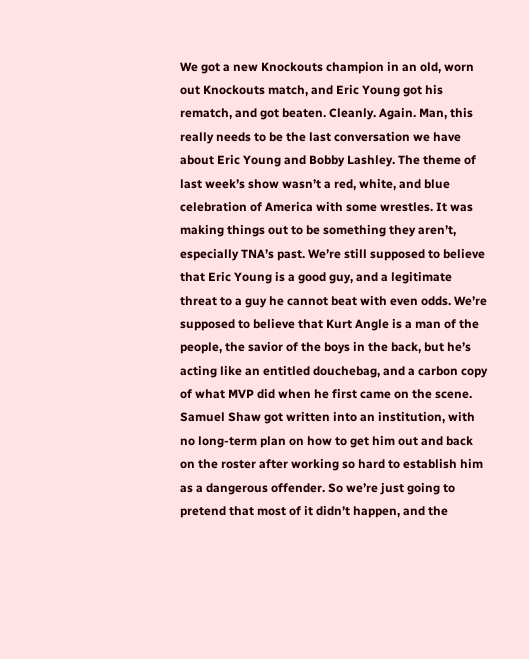We got a new Knockouts champion in an old, worn out Knockouts match, and Eric Young got his rematch, and got beaten. Cleanly. Again. Man, this really needs to be the last conversation we have about Eric Young and Bobby Lashley. The theme of last week’s show wasn’t a red, white, and blue celebration of America with some wrestles. It was making things out to be something they aren’t, especially TNA’s past. We’re still supposed to believe that Eric Young is a good guy, and a legitimate threat to a guy he cannot beat with even odds. We’re supposed to believe that Kurt Angle is a man of the people, the savior of the boys in the back, but he’s acting like an entitled douchebag, and a carbon copy of what MVP did when he first came on the scene. Samuel Shaw got written into an institution, with no long-term plan on how to get him out and back on the roster after working so hard to establish him as a dangerous offender. So we’re just going to pretend that most of it didn’t happen, and the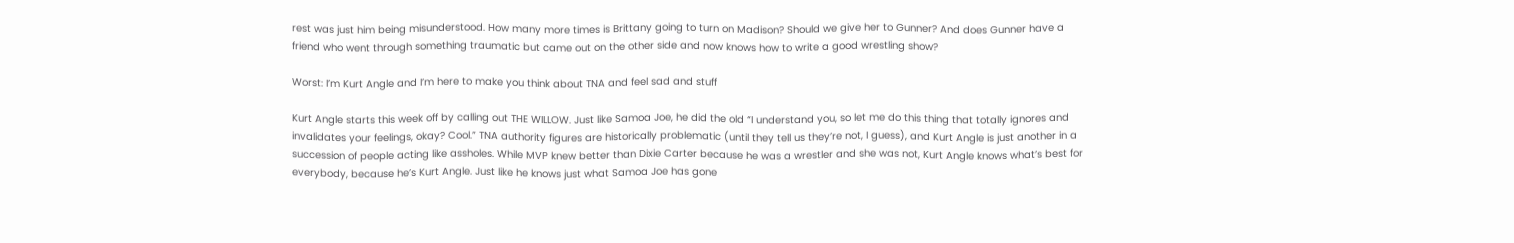rest was just him being misunderstood. How many more times is Brittany going to turn on Madison? Should we give her to Gunner? And does Gunner have a friend who went through something traumatic but came out on the other side and now knows how to write a good wrestling show?

Worst: I’m Kurt Angle and I’m here to make you think about TNA and feel sad and stuff

Kurt Angle starts this week off by calling out THE WILLOW. Just like Samoa Joe, he did the old “I understand you, so let me do this thing that totally ignores and invalidates your feelings, okay? Cool.” TNA authority figures are historically problematic (until they tell us they’re not, I guess), and Kurt Angle is just another in a succession of people acting like assholes. While MVP knew better than Dixie Carter because he was a wrestler and she was not, Kurt Angle knows what’s best for everybody, because he’s Kurt Angle. Just like he knows just what Samoa Joe has gone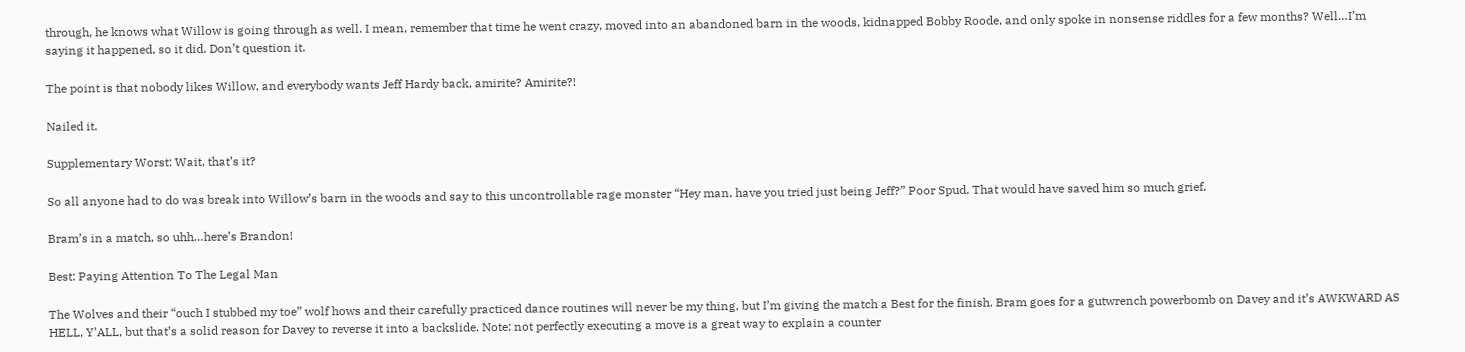through, he knows what Willow is going through as well. I mean, remember that time he went crazy, moved into an abandoned barn in the woods, kidnapped Bobby Roode, and only spoke in nonsense riddles for a few months? Well…I’m saying it happened, so it did. Don’t question it.

The point is that nobody likes Willow, and everybody wants Jeff Hardy back, amirite? Amirite?!

Nailed it.

Supplementary Worst: Wait, that’s it?

So all anyone had to do was break into Willow’s barn in the woods and say to this uncontrollable rage monster “Hey man, have you tried just being Jeff?” Poor Spud. That would have saved him so much grief.

Bram’s in a match, so uhh…here’s Brandon!

Best: Paying Attention To The Legal Man

The Wolves and their “ouch I stubbed my toe” wolf hows and their carefully practiced dance routines will never be my thing, but I’m giving the match a Best for the finish. Bram goes for a gutwrench powerbomb on Davey and it’s AWKWARD AS HELL, Y’ALL, but that’s a solid reason for Davey to reverse it into a backslide. Note: not perfectly executing a move is a great way to explain a counter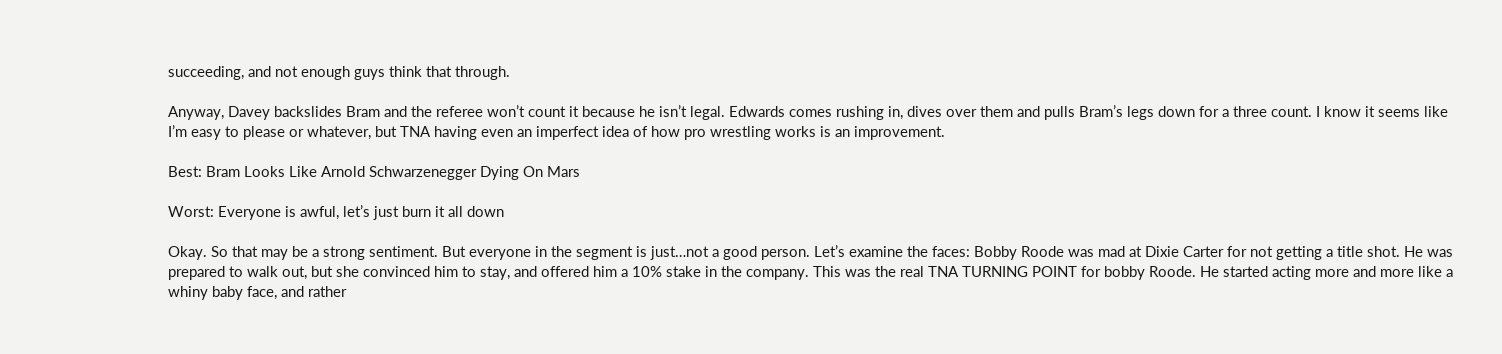succeeding, and not enough guys think that through.

Anyway, Davey backslides Bram and the referee won’t count it because he isn’t legal. Edwards comes rushing in, dives over them and pulls Bram’s legs down for a three count. I know it seems like I’m easy to please or whatever, but TNA having even an imperfect idea of how pro wrestling works is an improvement.

Best: Bram Looks Like Arnold Schwarzenegger Dying On Mars

Worst: Everyone is awful, let’s just burn it all down

Okay. So that may be a strong sentiment. But everyone in the segment is just…not a good person. Let’s examine the faces: Bobby Roode was mad at Dixie Carter for not getting a title shot. He was prepared to walk out, but she convinced him to stay, and offered him a 10% stake in the company. This was the real TNA TURNING POINT for bobby Roode. He started acting more and more like a whiny baby face, and rather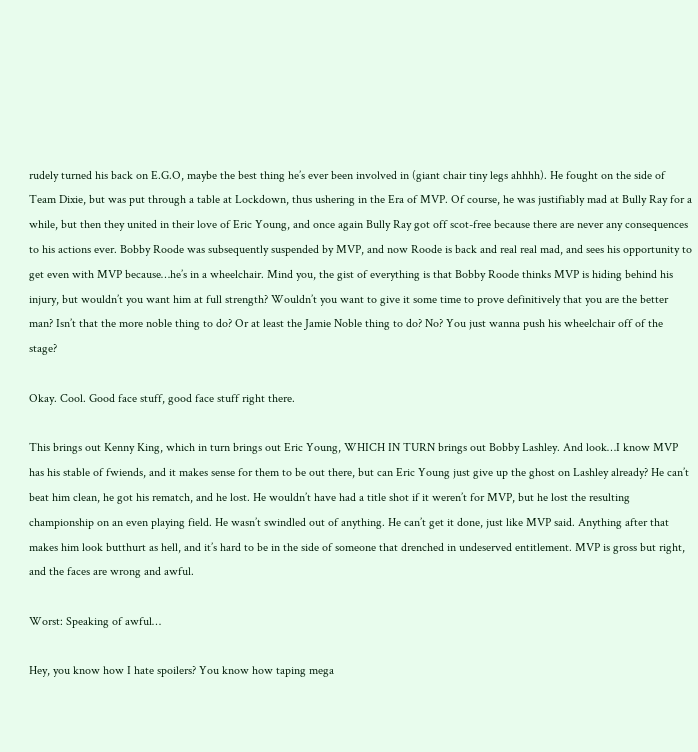rudely turned his back on E.G.O, maybe the best thing he’s ever been involved in (giant chair tiny legs ahhhh). He fought on the side of Team Dixie, but was put through a table at Lockdown, thus ushering in the Era of MVP. Of course, he was justifiably mad at Bully Ray for a while, but then they united in their love of Eric Young, and once again Bully Ray got off scot-free because there are never any consequences to his actions ever. Bobby Roode was subsequently suspended by MVP, and now Roode is back and real real mad, and sees his opportunity to get even with MVP because…he’s in a wheelchair. Mind you, the gist of everything is that Bobby Roode thinks MVP is hiding behind his injury, but wouldn’t you want him at full strength? Wouldn’t you want to give it some time to prove definitively that you are the better man? Isn’t that the more noble thing to do? Or at least the Jamie Noble thing to do? No? You just wanna push his wheelchair off of the stage?

Okay. Cool. Good face stuff, good face stuff right there.

This brings out Kenny King, which in turn brings out Eric Young, WHICH IN TURN brings out Bobby Lashley. And look…I know MVP has his stable of fwiends, and it makes sense for them to be out there, but can Eric Young just give up the ghost on Lashley already? He can’t beat him clean, he got his rematch, and he lost. He wouldn’t have had a title shot if it weren’t for MVP, but he lost the resulting championship on an even playing field. He wasn’t swindled out of anything. He can’t get it done, just like MVP said. Anything after that makes him look butthurt as hell, and it’s hard to be in the side of someone that drenched in undeserved entitlement. MVP is gross but right, and the faces are wrong and awful.

Worst: Speaking of awful…

Hey, you know how I hate spoilers? You know how taping mega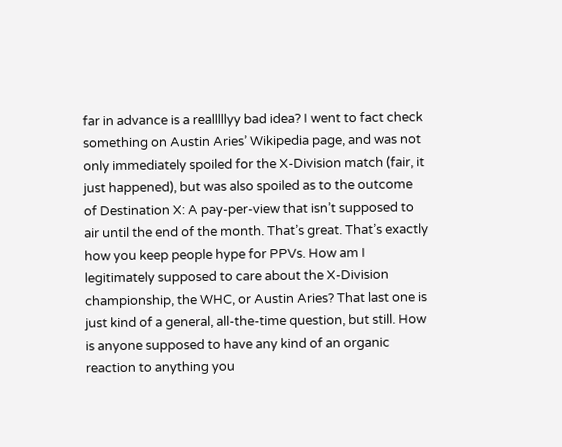far in advance is a realllllyy bad idea? I went to fact check something on Austin Aries’ Wikipedia page, and was not only immediately spoiled for the X-Division match (fair, it just happened), but was also spoiled as to the outcome of Destination X: A pay-per-view that isn’t supposed to air until the end of the month. That’s great. That’s exactly how you keep people hype for PPVs. How am I legitimately supposed to care about the X-Division championship, the WHC, or Austin Aries? That last one is just kind of a general, all-the-time question, but still. How is anyone supposed to have any kind of an organic reaction to anything you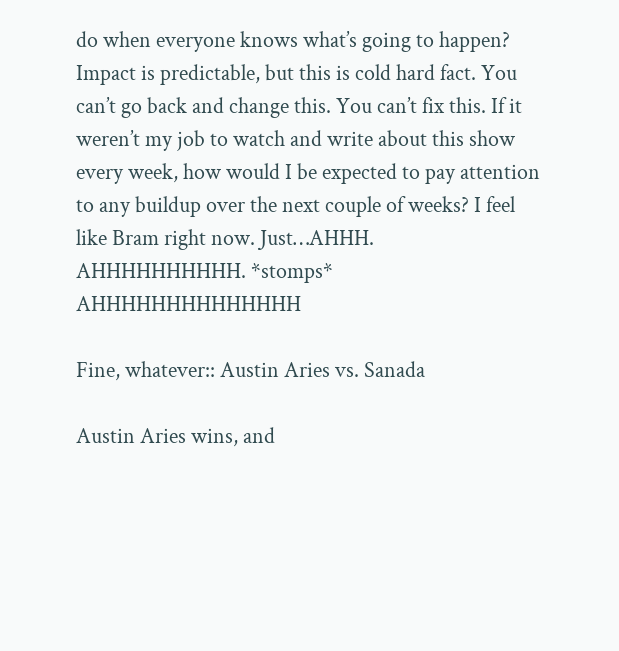do when everyone knows what’s going to happen? Impact is predictable, but this is cold hard fact. You can’t go back and change this. You can’t fix this. If it weren’t my job to watch and write about this show every week, how would I be expected to pay attention to any buildup over the next couple of weeks? I feel like Bram right now. Just…AHHH. AHHHHHHHHHH. *stomps* AHHHHHHHHHHHHHH

Fine, whatever:: Austin Aries vs. Sanada

Austin Aries wins, and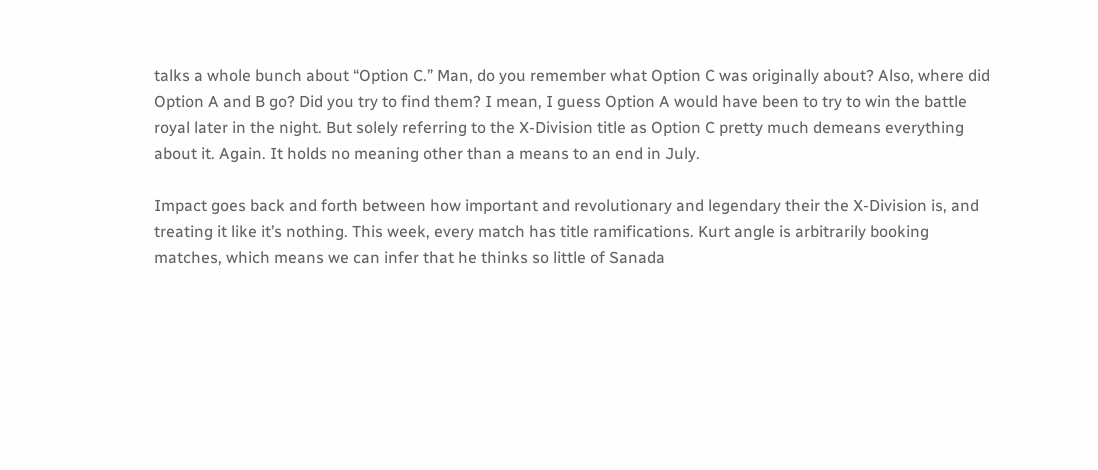talks a whole bunch about “Option C.” Man, do you remember what Option C was originally about? Also, where did Option A and B go? Did you try to find them? I mean, I guess Option A would have been to try to win the battle royal later in the night. But solely referring to the X-Division title as Option C pretty much demeans everything about it. Again. It holds no meaning other than a means to an end in July.

Impact goes back and forth between how important and revolutionary and legendary their the X-Division is, and treating it like it’s nothing. This week, every match has title ramifications. Kurt angle is arbitrarily booking matches, which means we can infer that he thinks so little of Sanada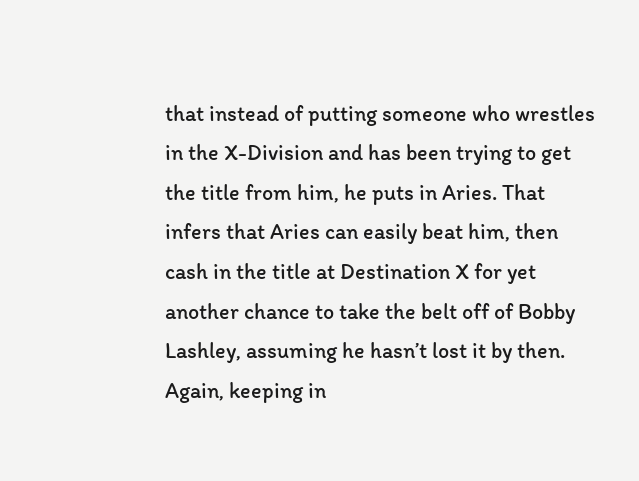that instead of putting someone who wrestles in the X-Division and has been trying to get the title from him, he puts in Aries. That infers that Aries can easily beat him, then cash in the title at Destination X for yet another chance to take the belt off of Bobby Lashley, assuming he hasn’t lost it by then. Again, keeping in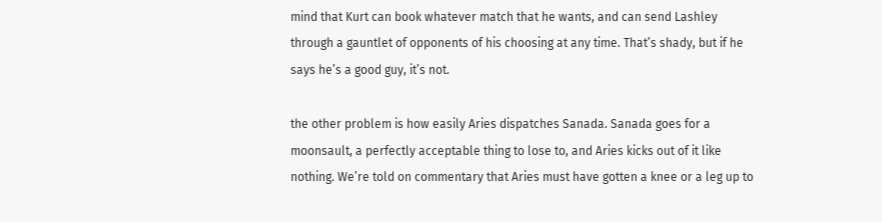mind that Kurt can book whatever match that he wants, and can send Lashley through a gauntlet of opponents of his choosing at any time. That’s shady, but if he says he’s a good guy, it’s not.

the other problem is how easily Aries dispatches Sanada. Sanada goes for a moonsault, a perfectly acceptable thing to lose to, and Aries kicks out of it like nothing. We’re told on commentary that Aries must have gotten a knee or a leg up to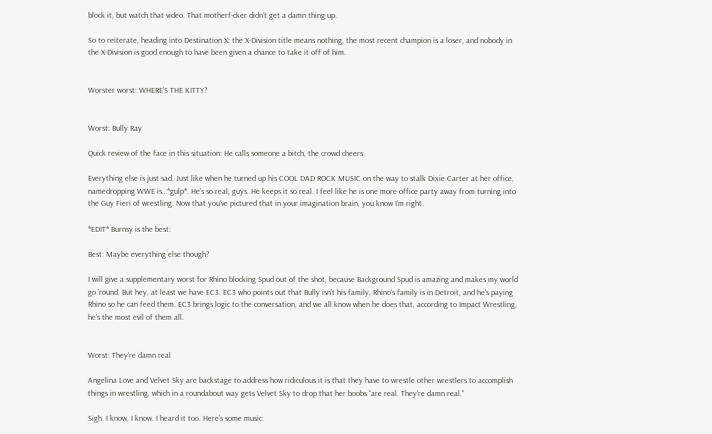block it, but watch that video. That motherf-cker didn’t get a damn thing up.

So to reiterate, heading into Destination X: the X-Division title means nothing, the most recent champion is a loser, and nobody in the X-Division is good enough to have been given a chance to take it off of him.


Worster worst: WHERE’S THE KITTY?


Worst: Bully Ray

Quick review of the face in this situation: He calls someone a bitch, the crowd cheers.

Everything else is just sad. Just like when he turned up his COOL DAD ROCK MUSIC on the way to stalk Dixie Carter at her office, namedropping WWE is…*gulp*. He’s so real, guys. He keeps it so real. I feel like he is one more office party away from turning into the Guy Fieri of wrestling. Now that you’ve pictured that in your imagination brain, you know I’m right.

*EDIT* Burnsy is the best:

Best: Maybe everything else though?

I will give a supplementary worst for Rhino blocking Spud out of the shot, because Background Spud is amazing and makes my world go ’round. But hey, at least we have EC3. EC3 who points out that Bully isn’t his family, Rhino’s family is in Detroit, and he’s paying Rhino so he can feed them. EC3 brings logic to the conversation, and we all know when he does that, according to Impact Wrestling, he’s the most evil of them all.


Worst: They’re damn real

Angelina Love and Velvet Sky are backstage to address how ridiculous it is that they have to wrestle other wrestlers to accomplish things in wrestling, which in a roundabout way gets Velvet Sky to drop that her boobs “are real. They’re damn real.”

Sigh. I know, I know. I heard it too. Here’s some music: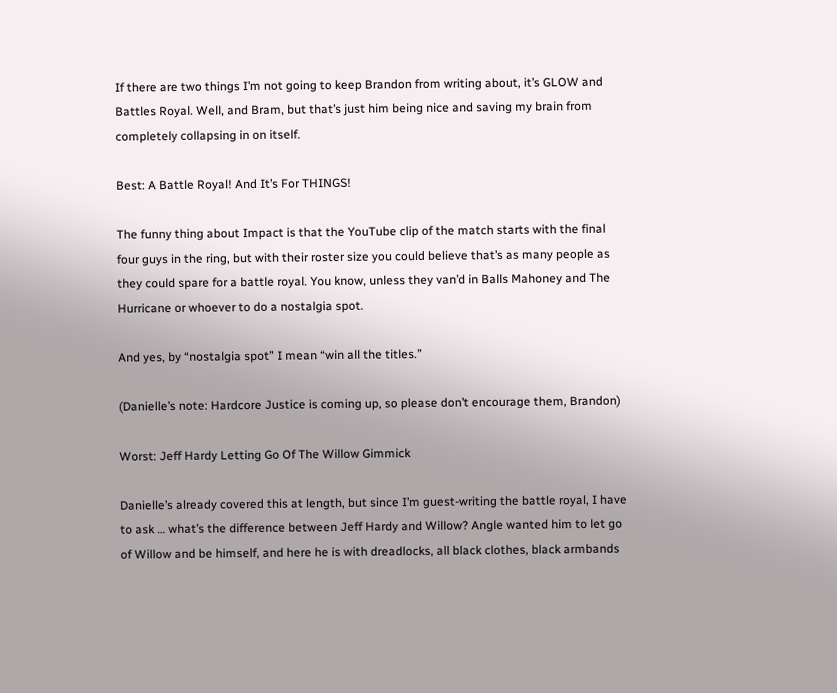If there are two things I’m not going to keep Brandon from writing about, it’s GLOW and Battles Royal. Well, and Bram, but that’s just him being nice and saving my brain from completely collapsing in on itself.

Best: A Battle Royal! And It’s For THINGS!

The funny thing about Impact is that the YouTube clip of the match starts with the final four guys in the ring, but with their roster size you could believe that’s as many people as they could spare for a battle royal. You know, unless they van’d in Balls Mahoney and The Hurricane or whoever to do a nostalgia spot.

And yes, by “nostalgia spot” I mean “win all the titles.”

(Danielle’s note: Hardcore Justice is coming up, so please don’t encourage them, Brandon)

Worst: Jeff Hardy Letting Go Of The Willow Gimmick

Danielle’s already covered this at length, but since I’m guest-writing the battle royal, I have to ask … what’s the difference between Jeff Hardy and Willow? Angle wanted him to let go of Willow and be himself, and here he is with dreadlocks, all black clothes, black armbands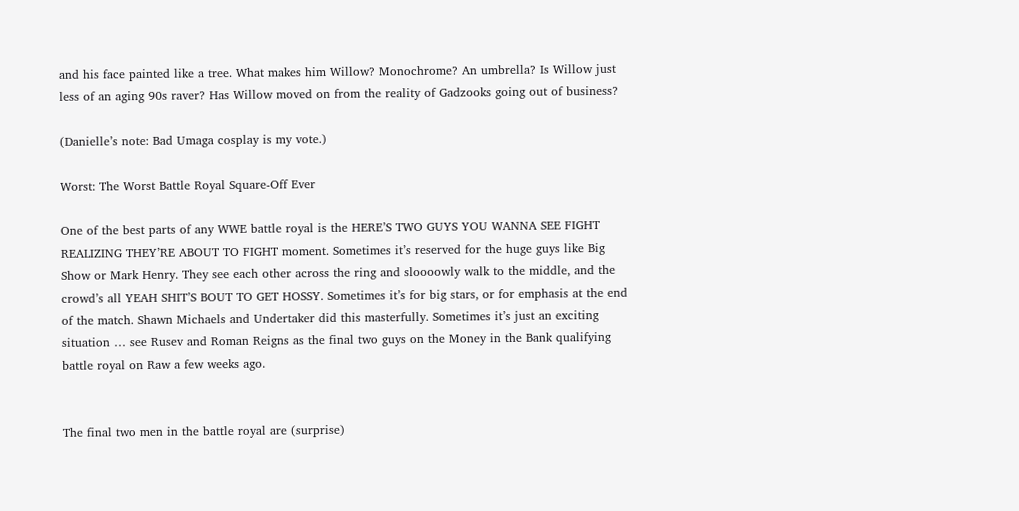and his face painted like a tree. What makes him Willow? Monochrome? An umbrella? Is Willow just less of an aging 90s raver? Has Willow moved on from the reality of Gadzooks going out of business?

(Danielle’s note: Bad Umaga cosplay is my vote.)

Worst: The Worst Battle Royal Square-Off Ever

One of the best parts of any WWE battle royal is the HERE’S TWO GUYS YOU WANNA SEE FIGHT REALIZING THEY’RE ABOUT TO FIGHT moment. Sometimes it’s reserved for the huge guys like Big Show or Mark Henry. They see each other across the ring and sloooowly walk to the middle, and the crowd’s all YEAH SHIT’S BOUT TO GET HOSSY. Sometimes it’s for big stars, or for emphasis at the end of the match. Shawn Michaels and Undertaker did this masterfully. Sometimes it’s just an exciting situation … see Rusev and Roman Reigns as the final two guys on the Money in the Bank qualifying battle royal on Raw a few weeks ago.


The final two men in the battle royal are (surprise)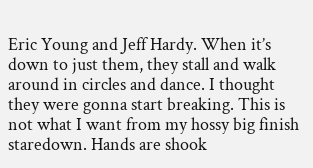Eric Young and Jeff Hardy. When it’s down to just them, they stall and walk around in circles and dance. I thought they were gonna start breaking. This is not what I want from my hossy big finish staredown. Hands are shook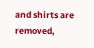and shirts are removed,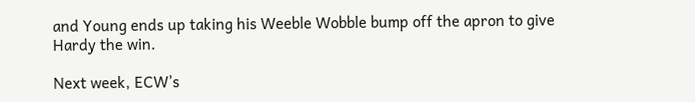and Young ends up taking his Weeble Wobble bump off the apron to give Hardy the win.

Next week, ECW’s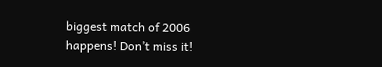biggest match of 2006 happens! Don’t miss it!